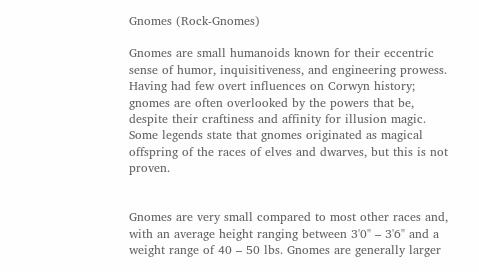Gnomes (Rock-Gnomes)

Gnomes are small humanoids known for their eccentric sense of humor, inquisitiveness, and engineering prowess. Having had few overt influences on Corwyn history; gnomes are often overlooked by the powers that be, despite their craftiness and affinity for illusion magic. Some legends state that gnomes originated as magical offspring of the races of elves and dwarves, but this is not proven.


Gnomes are very small compared to most other races and, with an average height ranging between 3'0" – 3'6" and a weight range of 40 – 50 lbs. Gnomes are generally larger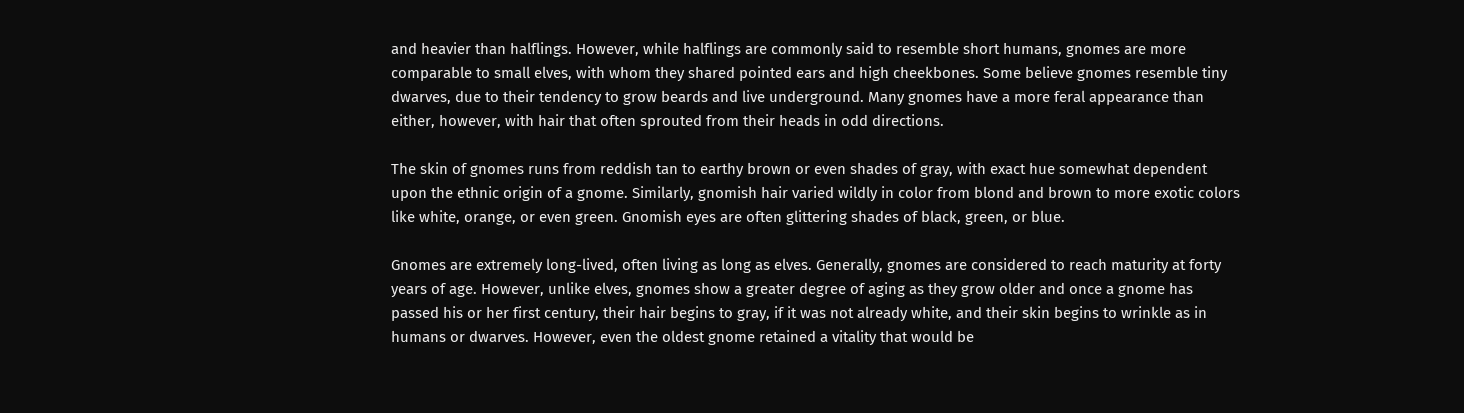and heavier than halflings. However, while halflings are commonly said to resemble short humans, gnomes are more comparable to small elves, with whom they shared pointed ears and high cheekbones. Some believe gnomes resemble tiny dwarves, due to their tendency to grow beards and live underground. Many gnomes have a more feral appearance than either, however, with hair that often sprouted from their heads in odd directions.

The skin of gnomes runs from reddish tan to earthy brown or even shades of gray, with exact hue somewhat dependent upon the ethnic origin of a gnome. Similarly, gnomish hair varied wildly in color from blond and brown to more exotic colors like white, orange, or even green. Gnomish eyes are often glittering shades of black, green, or blue.

Gnomes are extremely long-lived, often living as long as elves. Generally, gnomes are considered to reach maturity at forty years of age. However, unlike elves, gnomes show a greater degree of aging as they grow older and once a gnome has passed his or her first century, their hair begins to gray, if it was not already white, and their skin begins to wrinkle as in humans or dwarves. However, even the oldest gnome retained a vitality that would be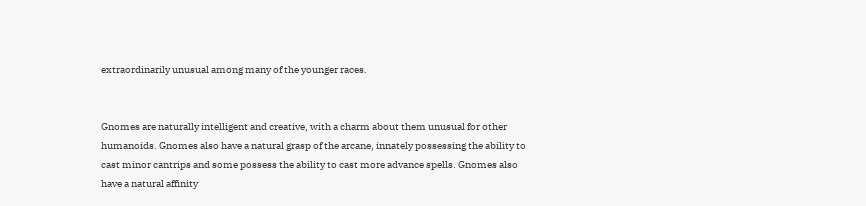extraordinarily unusual among many of the younger races.


Gnomes are naturally intelligent and creative, with a charm about them unusual for other humanoids. Gnomes also have a natural grasp of the arcane, innately possessing the ability to cast minor cantrips and some possess the ability to cast more advance spells. Gnomes also have a natural affinity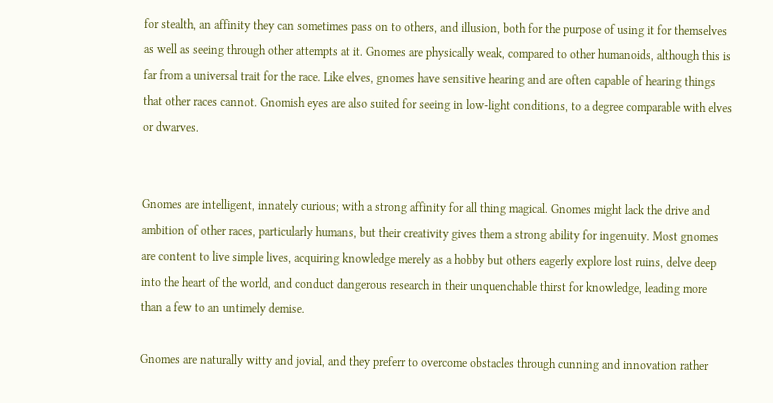for stealth, an affinity they can sometimes pass on to others, and illusion, both for the purpose of using it for themselves as well as seeing through other attempts at it. Gnomes are physically weak, compared to other humanoids, although this is far from a universal trait for the race. Like elves, gnomes have sensitive hearing and are often capable of hearing things that other races cannot. Gnomish eyes are also suited for seeing in low-light conditions, to a degree comparable with elves or dwarves.


Gnomes are intelligent, innately curious; with a strong affinity for all thing magical. Gnomes might lack the drive and ambition of other races, particularly humans, but their creativity gives them a strong ability for ingenuity. Most gnomes are content to live simple lives, acquiring knowledge merely as a hobby but others eagerly explore lost ruins, delve deep into the heart of the world, and conduct dangerous research in their unquenchable thirst for knowledge, leading more than a few to an untimely demise.

Gnomes are naturally witty and jovial, and they preferr to overcome obstacles through cunning and innovation rather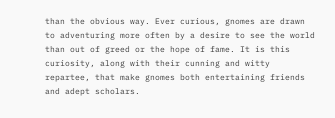than the obvious way. Ever curious, gnomes are drawn to adventuring more often by a desire to see the world than out of greed or the hope of fame. It is this curiosity, along with their cunning and witty repartee, that make gnomes both entertaining friends and adept scholars.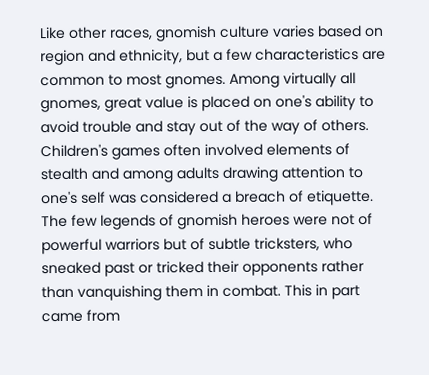Like other races, gnomish culture varies based on region and ethnicity, but a few characteristics are common to most gnomes. Among virtually all gnomes, great value is placed on one's ability to avoid trouble and stay out of the way of others. Children's games often involved elements of stealth and among adults drawing attention to one's self was considered a breach of etiquette. The few legends of gnomish heroes were not of powerful warriors but of subtle tricksters, who sneaked past or tricked their opponents rather than vanquishing them in combat. This in part came from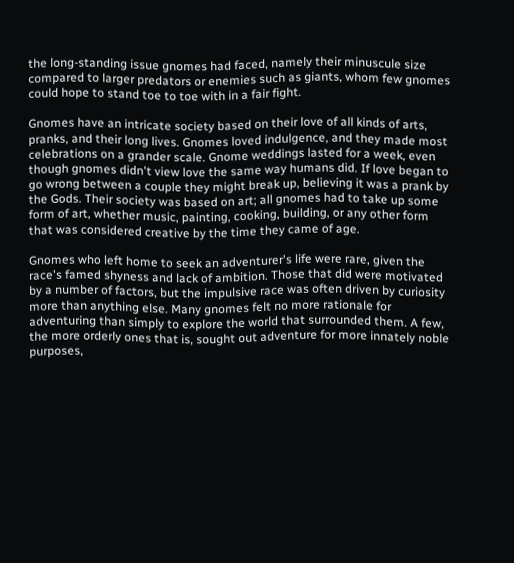the long-standing issue gnomes had faced, namely their minuscule size compared to larger predators or enemies such as giants, whom few gnomes could hope to stand toe to toe with in a fair fight.

Gnomes have an intricate society based on their love of all kinds of arts, pranks, and their long lives. Gnomes loved indulgence, and they made most celebrations on a grander scale. Gnome weddings lasted for a week, even though gnomes didn't view love the same way humans did. If love began to go wrong between a couple they might break up, believing it was a prank by the Gods. Their society was based on art; all gnomes had to take up some form of art, whether music, painting, cooking, building, or any other form that was considered creative by the time they came of age.

Gnomes who left home to seek an adventurer's life were rare, given the race's famed shyness and lack of ambition. Those that did were motivated by a number of factors, but the impulsive race was often driven by curiosity more than anything else. Many gnomes felt no more rationale for adventuring than simply to explore the world that surrounded them. A few, the more orderly ones that is, sought out adventure for more innately noble purposes,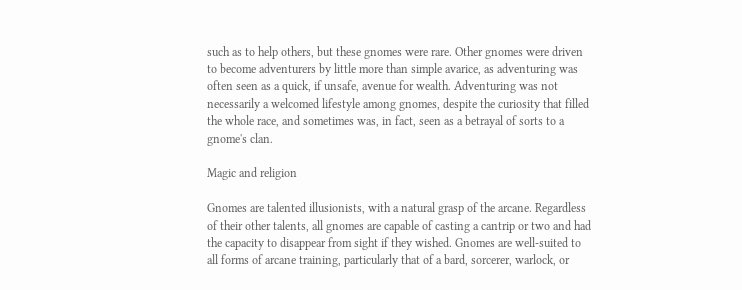such as to help others, but these gnomes were rare. Other gnomes were driven to become adventurers by little more than simple avarice, as adventuring was often seen as a quick, if unsafe, avenue for wealth. Adventuring was not necessarily a welcomed lifestyle among gnomes, despite the curiosity that filled the whole race, and sometimes was, in fact, seen as a betrayal of sorts to a gnome's clan.

Magic and religion

Gnomes are talented illusionists, with a natural grasp of the arcane. Regardless of their other talents, all gnomes are capable of casting a cantrip or two and had the capacity to disappear from sight if they wished. Gnomes are well-suited to all forms of arcane training, particularly that of a bard, sorcerer, warlock, or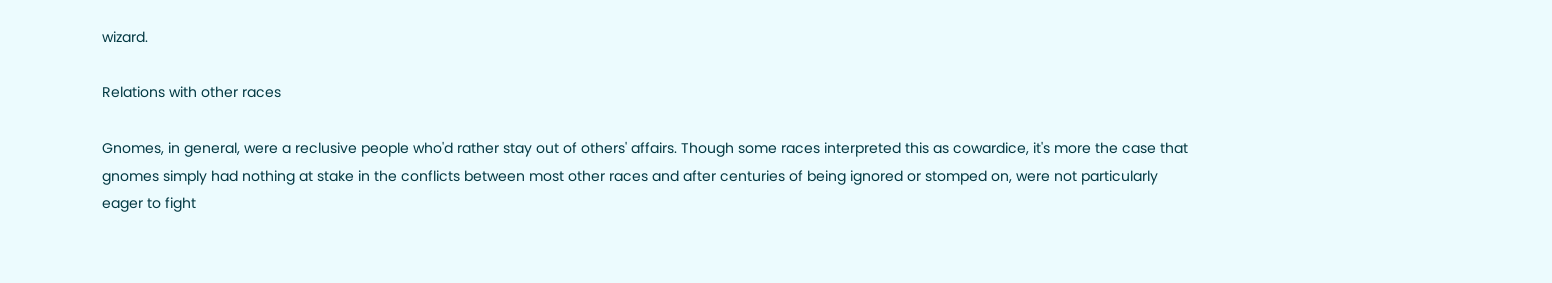wizard.

Relations with other races

Gnomes, in general, were a reclusive people who'd rather stay out of others' affairs. Though some races interpreted this as cowardice, it's more the case that gnomes simply had nothing at stake in the conflicts between most other races and after centuries of being ignored or stomped on, were not particularly eager to fight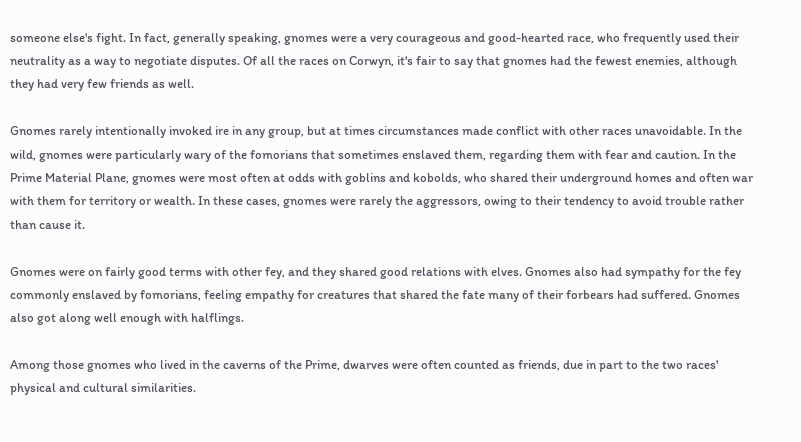someone else's fight. In fact, generally speaking, gnomes were a very courageous and good-hearted race, who frequently used their neutrality as a way to negotiate disputes. Of all the races on Corwyn, it's fair to say that gnomes had the fewest enemies, although they had very few friends as well.

Gnomes rarely intentionally invoked ire in any group, but at times circumstances made conflict with other races unavoidable. In the wild, gnomes were particularly wary of the fomorians that sometimes enslaved them, regarding them with fear and caution. In the Prime Material Plane, gnomes were most often at odds with goblins and kobolds, who shared their underground homes and often war with them for territory or wealth. In these cases, gnomes were rarely the aggressors, owing to their tendency to avoid trouble rather than cause it.

Gnomes were on fairly good terms with other fey, and they shared good relations with elves. Gnomes also had sympathy for the fey commonly enslaved by fomorians, feeling empathy for creatures that shared the fate many of their forbears had suffered. Gnomes also got along well enough with halflings.

Among those gnomes who lived in the caverns of the Prime, dwarves were often counted as friends, due in part to the two races' physical and cultural similarities.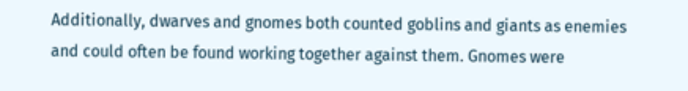Additionally, dwarves and gnomes both counted goblins and giants as enemies and could often be found working together against them. Gnomes were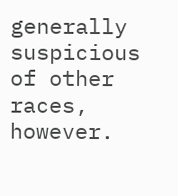generally suspicious of other races, however.